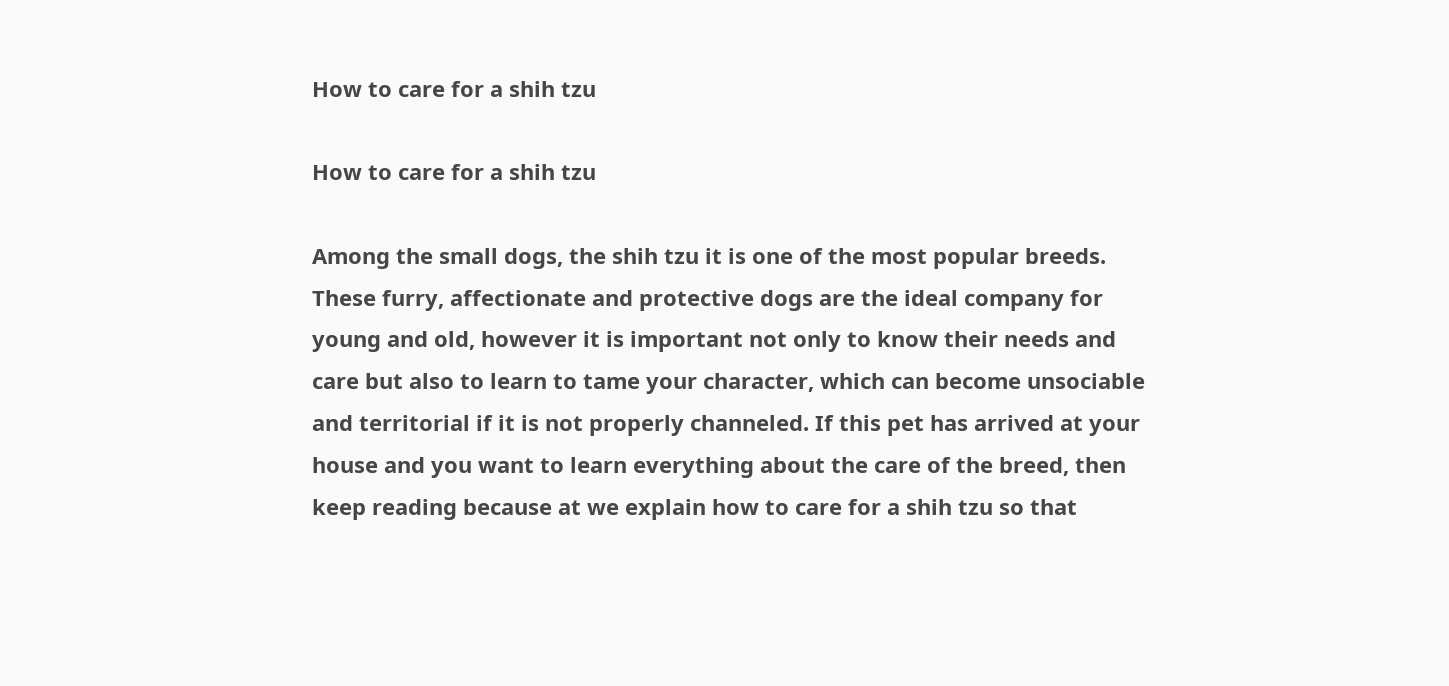How to care for a shih tzu

How to care for a shih tzu

Among the small dogs, the shih tzu it is one of the most popular breeds. These furry, affectionate and protective dogs are the ideal company for young and old, however it is important not only to know their needs and care but also to learn to tame your character, which can become unsociable and territorial if it is not properly channeled. If this pet has arrived at your house and you want to learn everything about the care of the breed, then keep reading because at we explain how to care for a shih tzu so that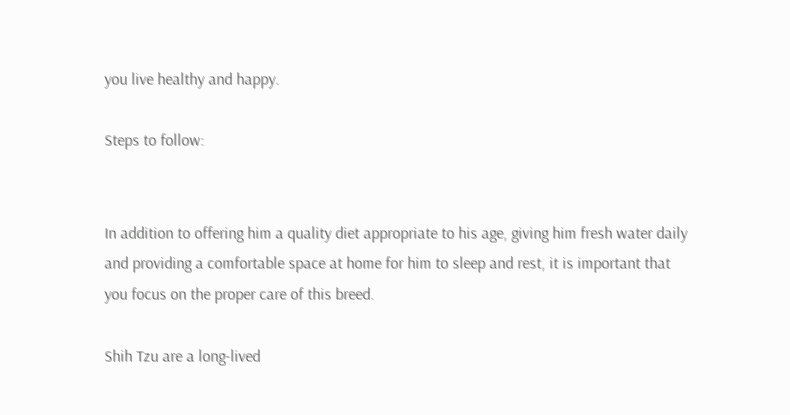you live healthy and happy.

Steps to follow:


In addition to offering him a quality diet appropriate to his age, giving him fresh water daily and providing a comfortable space at home for him to sleep and rest, it is important that you focus on the proper care of this breed.

Shih Tzu are a long-lived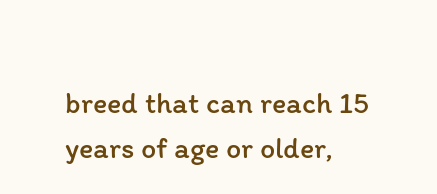breed that can reach 15 years of age or older,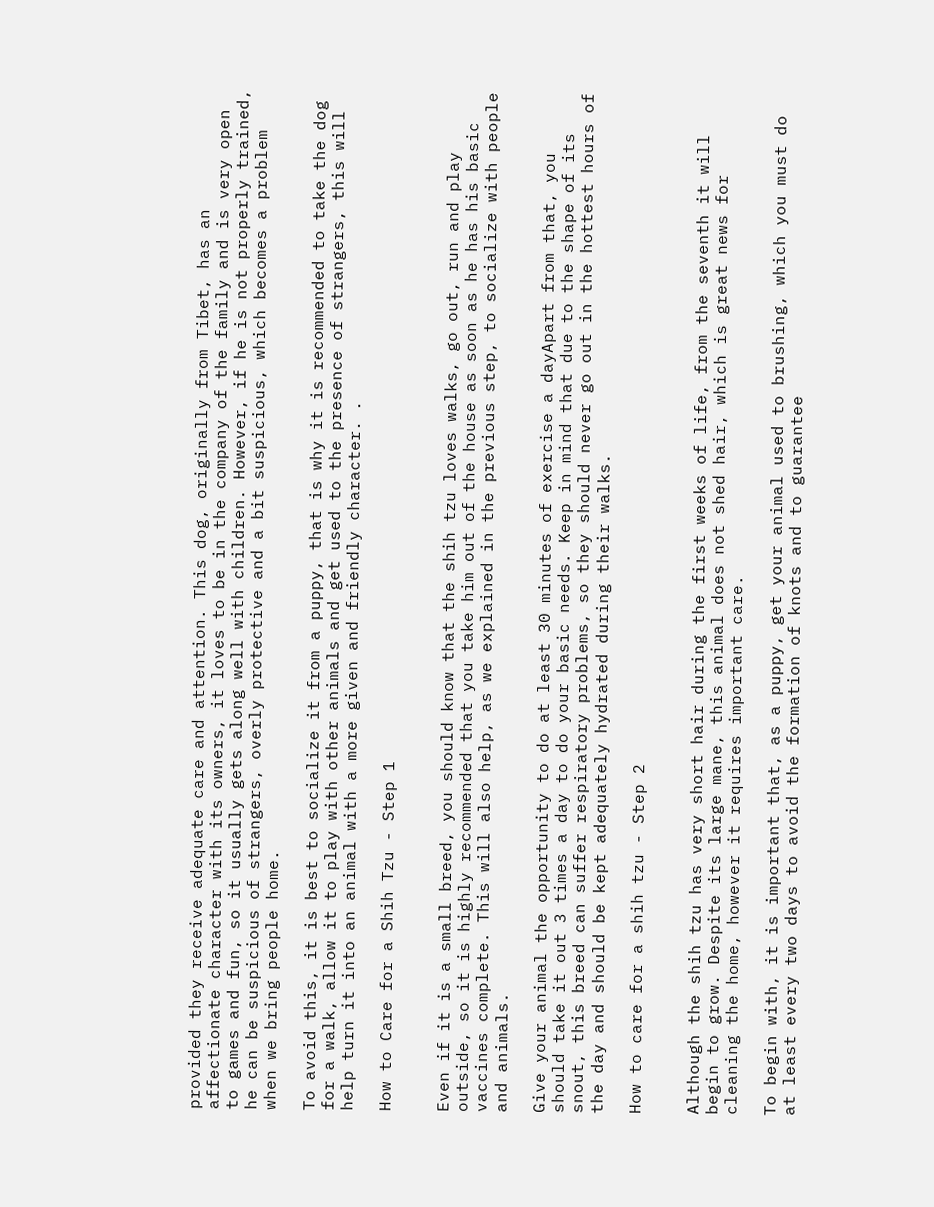provided they receive adequate care and attention. This dog, originally from Tibet, has an affectionate character with its owners, it loves to be in the company of the family and is very open to games and fun, so it usually gets along well with children. However, if he is not properly trained, he can be suspicious of strangers, overly protective and a bit suspicious, which becomes a problem when we bring people home.

To avoid this, it is best to socialize it from a puppy, that is why it is recommended to take the dog for a walk, allow it to play with other animals and get used to the presence of strangers, this will help turn it into an animal with a more given and friendly character. .

How to Care for a Shih Tzu - Step 1


Even if it is a small breed, you should know that the shih tzu loves walks, go out, run and play outside, so it is highly recommended that you take him out of the house as soon as he has his basic vaccines complete. This will also help, as we explained in the previous step, to socialize with people and animals.

Give your animal the opportunity to do at least 30 minutes of exercise a dayApart from that, you should take it out 3 times a day to do your basic needs. Keep in mind that due to the shape of its snout, this breed can suffer respiratory problems, so they should never go out in the hottest hours of the day and should be kept adequately hydrated during their walks.

How to care for a shih tzu - Step 2


Although the shih tzu has very short hair during the first weeks of life, from the seventh it will begin to grow. Despite its large mane, this animal does not shed hair, which is great news for cleaning the home, however it requires important care.

To begin with, it is important that, as a puppy, get your animal used to brushing, which you must do at least every two days to avoid the formation of knots and to guarantee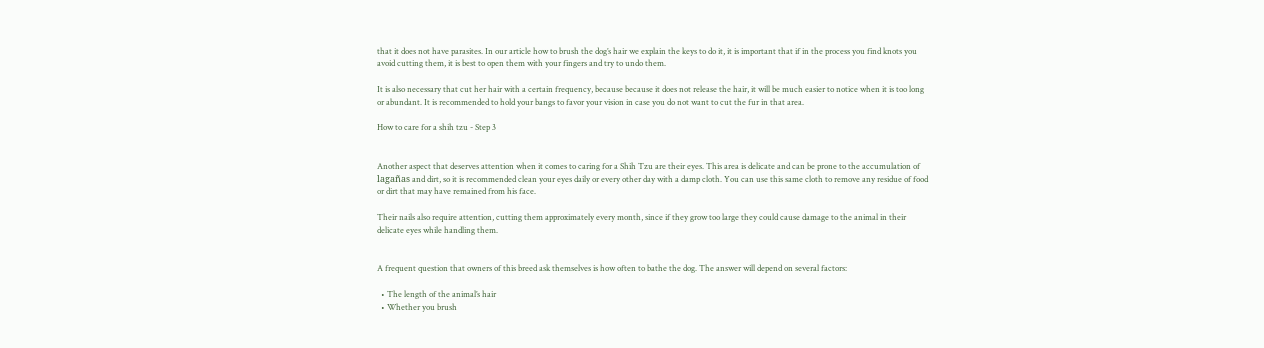that it does not have parasites. In our article how to brush the dog’s hair we explain the keys to do it, it is important that if in the process you find knots you avoid cutting them, it is best to open them with your fingers and try to undo them.

It is also necessary that cut her hair with a certain frequency, because because it does not release the hair, it will be much easier to notice when it is too long or abundant. It is recommended to hold your bangs to favor your vision in case you do not want to cut the fur in that area.

How to care for a shih tzu - Step 3


Another aspect that deserves attention when it comes to caring for a Shih Tzu are their eyes. This area is delicate and can be prone to the accumulation of lagañas and dirt, so it is recommended clean your eyes daily or every other day with a damp cloth. You can use this same cloth to remove any residue of food or dirt that may have remained from his face.

Their nails also require attention, cutting them approximately every month, since if they grow too large they could cause damage to the animal in their delicate eyes while handling them.


A frequent question that owners of this breed ask themselves is how often to bathe the dog. The answer will depend on several factors:

  • The length of the animal’s hair
  • Whether you brush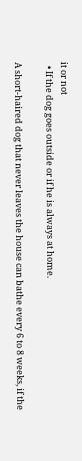it or not
  • If the dog goes outside or if he is always at home.

A short-haired dog that never leaves the house can bathe every 6 to 8 weeks, if the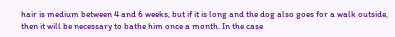hair is medium between 4 and 6 weeks, but if it is long and the dog also goes for a walk outside, then it will be necessary to bathe him once a month. In the case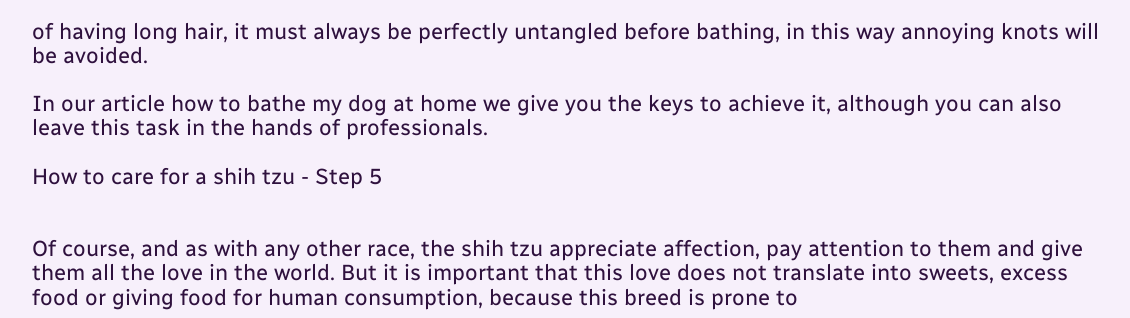of having long hair, it must always be perfectly untangled before bathing, in this way annoying knots will be avoided.

In our article how to bathe my dog at home we give you the keys to achieve it, although you can also leave this task in the hands of professionals.

How to care for a shih tzu - Step 5


Of course, and as with any other race, the shih tzu appreciate affection, pay attention to them and give them all the love in the world. But it is important that this love does not translate into sweets, excess food or giving food for human consumption, because this breed is prone to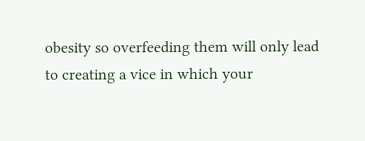obesity so overfeeding them will only lead to creating a vice in which your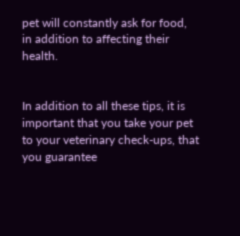pet will constantly ask for food, in addition to affecting their health.


In addition to all these tips, it is important that you take your pet to your veterinary check-ups, that you guarantee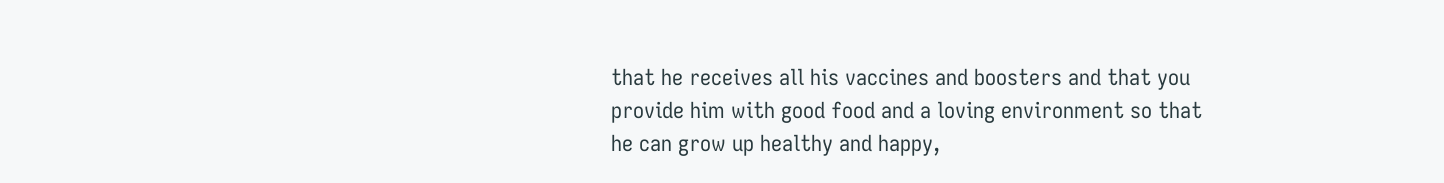that he receives all his vaccines and boosters and that you provide him with good food and a loving environment so that he can grow up healthy and happy,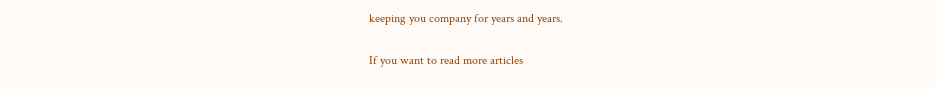keeping you company for years and years.

If you want to read more articles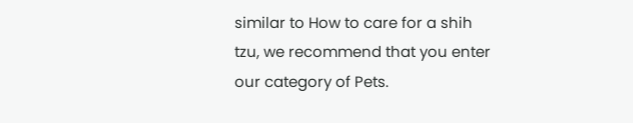similar to How to care for a shih tzu, we recommend that you enter our category of Pets.